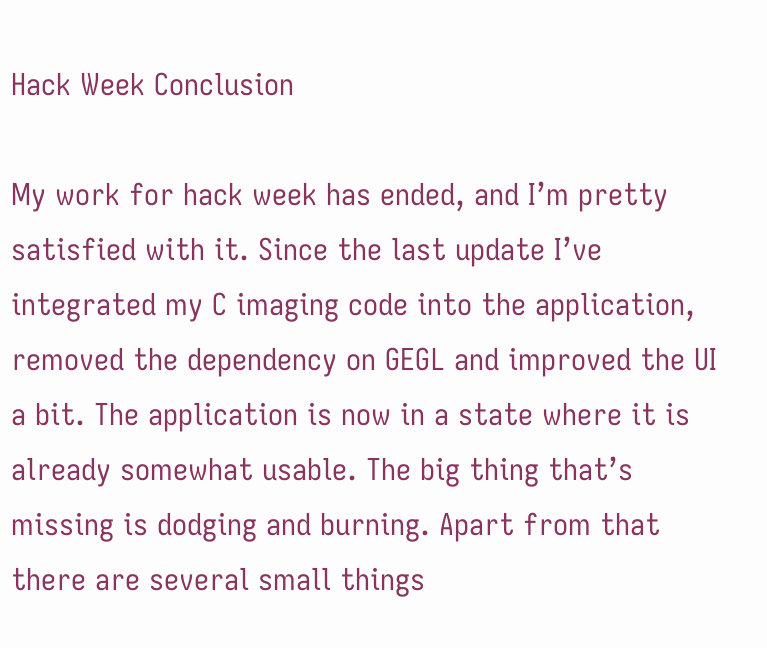Hack Week Conclusion

My work for hack week has ended, and I’m pretty satisfied with it. Since the last update I’ve integrated my C imaging code into the application, removed the dependency on GEGL and improved the UI a bit. The application is now in a state where it is already somewhat usable. The big thing that’s missing is dodging and burning. Apart from that there are several small things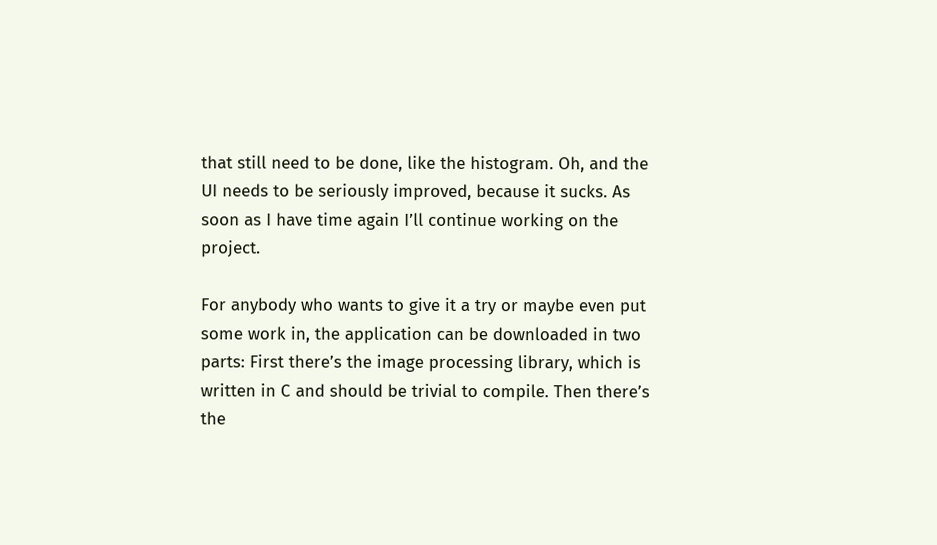that still need to be done, like the histogram. Oh, and the UI needs to be seriously improved, because it sucks. As soon as I have time again I’ll continue working on the project.

For anybody who wants to give it a try or maybe even put some work in, the application can be downloaded in two parts: First there’s the image processing library, which is written in C and should be trivial to compile. Then there’s the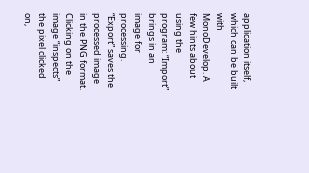application itself, which can be built with MonoDevelop. A few hints about using the program: “Import” brings in an image for processing. “Export” saves the processed image in the PNG format. Clicking on the image “inspects” the pixel clicked on,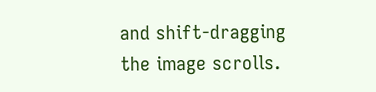and shift-dragging the image scrolls.